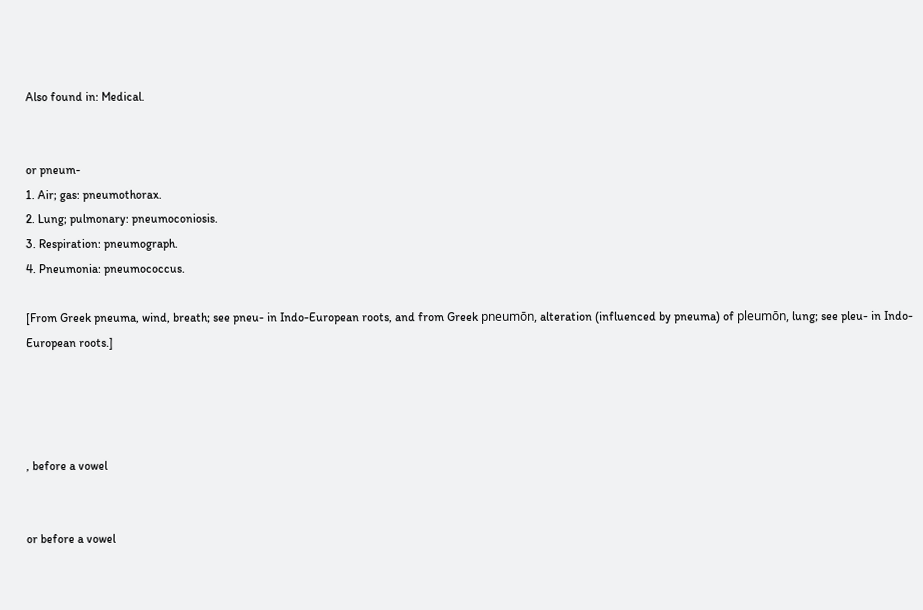Also found in: Medical.


or pneum-
1. Air; gas: pneumothorax.
2. Lung; pulmonary: pneumoconiosis.
3. Respiration: pneumograph.
4. Pneumonia: pneumococcus.

[From Greek pneuma, wind, breath; see pneu- in Indo-European roots, and from Greek pneumōn, alteration (influenced by pneuma) of pleumōn, lung; see pleu- in Indo-European roots.]




, before a vowel


or before a vowel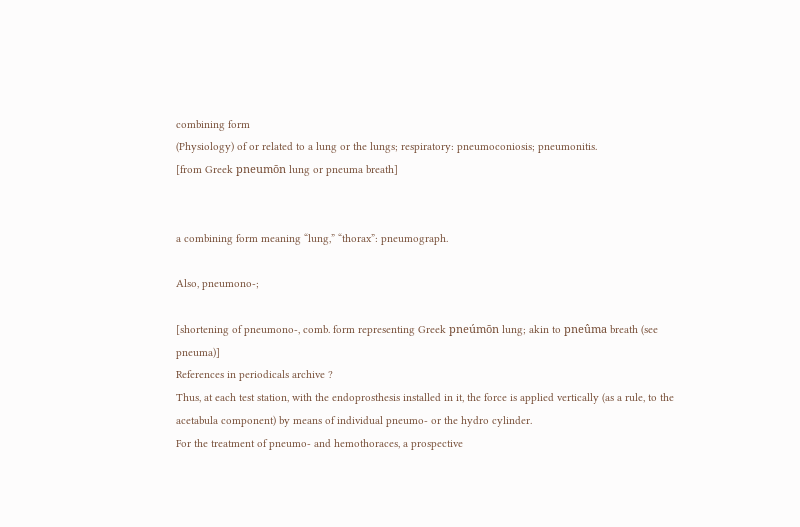combining form
(Physiology) of or related to a lung or the lungs; respiratory: pneumoconiosis; pneumonitis.
[from Greek pneumōn lung or pneuma breath]


a combining form meaning “lung,” “thorax”: pneumograph.

Also, pneumono-;

[shortening of pneumono-, comb. form representing Greek pneúmōn lung; akin to pneûma breath (see pneuma)]
References in periodicals archive ?
Thus, at each test station, with the endoprosthesis installed in it, the force is applied vertically (as a rule, to the acetabula component) by means of individual pneumo- or the hydro cylinder.
For the treatment of pneumo- and hemothoraces, a prospective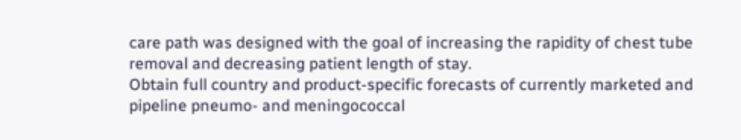care path was designed with the goal of increasing the rapidity of chest tube removal and decreasing patient length of stay.
Obtain full country and product-specific forecasts of currently marketed and pipeline pneumo- and meningococcal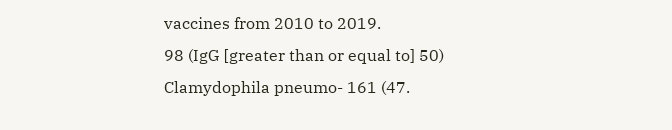vaccines from 2010 to 2019.
98 (IgG [greater than or equal to] 50) Clamydophila pneumo- 161 (47.